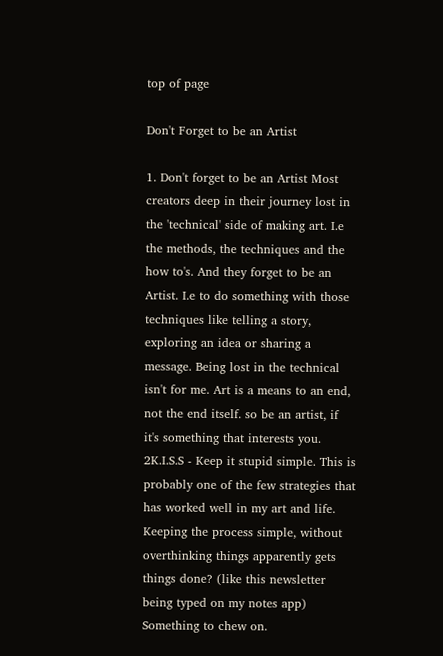top of page

Don't Forget to be an Artist

1. Don't forget to be an Artist Most creators deep in their journey lost in the 'technical' side of making art. I.e the methods, the techniques and the how to's. And they forget to be an Artist. I.e to do something with those techniques like telling a story, exploring an idea or sharing a message. Being lost in the technical isn't for me. Art is a means to an end, not the end itself. so be an artist, if it's something that interests you.  2K.I.S.S - Keep it stupid simple. This is probably one of the few strategies that has worked well in my art and life. Keeping the process simple, without overthinking things apparently gets things done? (like this newsletter being typed on my notes app) Something to chew on.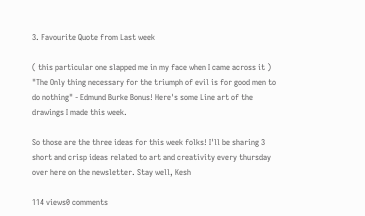3. Favourite Quote from Last week

( this particular one slapped me in my face when I came across it ) "The Only thing necessary for the triumph of evil is for good men to do nothing" - Edmund Burke Bonus! Here's some Line art of the drawings I made this week.

So those are the three ideas for this week folks! I'll be sharing 3 short and crisp ideas related to art and creativity every thursday over here on the newsletter. Stay well, Kesh

114 views0 comments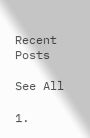Recent Posts

See All

1.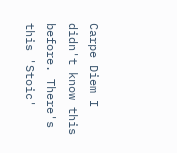Carpe Diem I didn't know this before. There's this 'Stoic'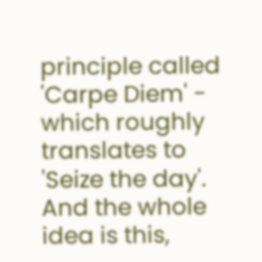principle called 'Carpe Diem' - which roughly translates to 'Seize the day'. And the whole idea is this,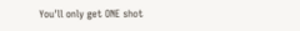You'll only get ONE shot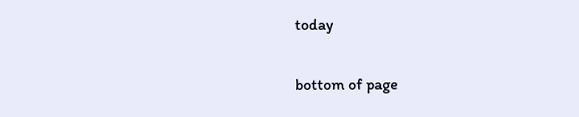today

bottom of page